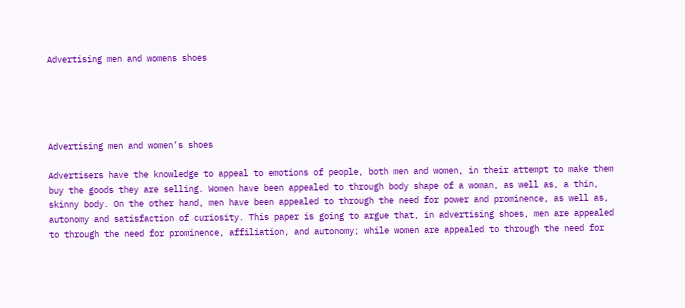Advertising men and womens shoes





Advertising men and women’s shoes

Advertisers have the knowledge to appeal to emotions of people, both men and women, in their attempt to make them buy the goods they are selling. Women have been appealed to through body shape of a woman, as well as, a thin, skinny body. On the other hand, men have been appealed to through the need for power and prominence, as well as, autonomy and satisfaction of curiosity. This paper is going to argue that, in advertising shoes, men are appealed to through the need for prominence, affiliation, and autonomy; while women are appealed to through the need for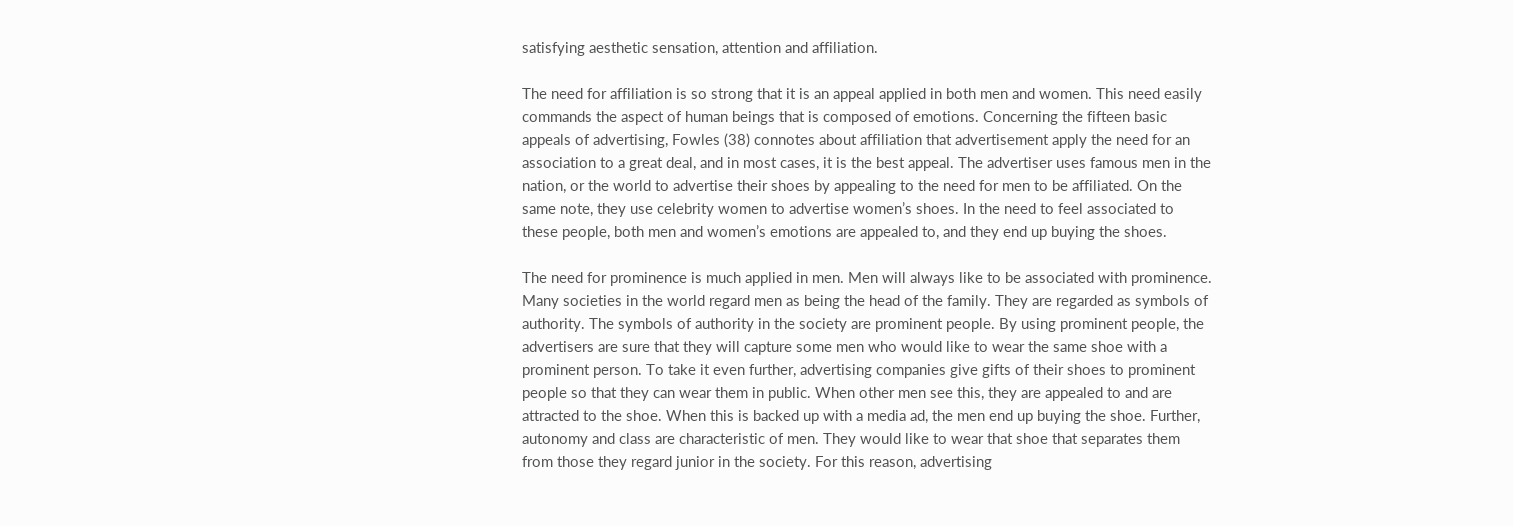satisfying aesthetic sensation, attention and affiliation.

The need for affiliation is so strong that it is an appeal applied in both men and women. This need easily commands the aspect of human beings that is composed of emotions. Concerning the fifteen basic appeals of advertising, Fowles (38) connotes about affiliation that advertisement apply the need for an association to a great deal, and in most cases, it is the best appeal. The advertiser uses famous men in the nation, or the world to advertise their shoes by appealing to the need for men to be affiliated. On the same note, they use celebrity women to advertise women’s shoes. In the need to feel associated to these people, both men and women’s emotions are appealed to, and they end up buying the shoes.

The need for prominence is much applied in men. Men will always like to be associated with prominence. Many societies in the world regard men as being the head of the family. They are regarded as symbols of authority. The symbols of authority in the society are prominent people. By using prominent people, the advertisers are sure that they will capture some men who would like to wear the same shoe with a prominent person. To take it even further, advertising companies give gifts of their shoes to prominent people so that they can wear them in public. When other men see this, they are appealed to and are attracted to the shoe. When this is backed up with a media ad, the men end up buying the shoe. Further, autonomy and class are characteristic of men. They would like to wear that shoe that separates them from those they regard junior in the society. For this reason, advertising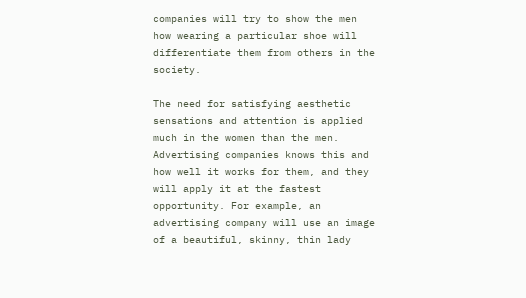companies will try to show the men how wearing a particular shoe will differentiate them from others in the society.

The need for satisfying aesthetic sensations and attention is applied much in the women than the men. Advertising companies knows this and how well it works for them, and they will apply it at the fastest opportunity. For example, an advertising company will use an image of a beautiful, skinny, thin lady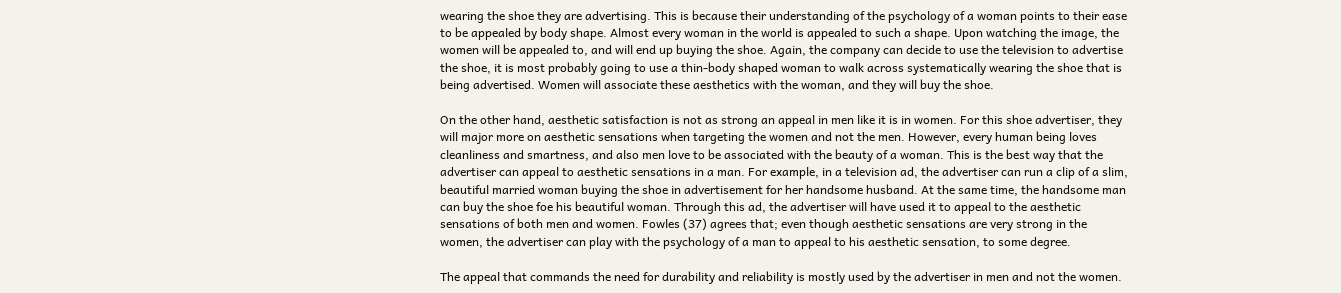wearing the shoe they are advertising. This is because their understanding of the psychology of a woman points to their ease to be appealed by body shape. Almost every woman in the world is appealed to such a shape. Upon watching the image, the women will be appealed to, and will end up buying the shoe. Again, the company can decide to use the television to advertise the shoe, it is most probably going to use a thin-body shaped woman to walk across systematically wearing the shoe that is being advertised. Women will associate these aesthetics with the woman, and they will buy the shoe.

On the other hand, aesthetic satisfaction is not as strong an appeal in men like it is in women. For this shoe advertiser, they will major more on aesthetic sensations when targeting the women and not the men. However, every human being loves cleanliness and smartness, and also men love to be associated with the beauty of a woman. This is the best way that the advertiser can appeal to aesthetic sensations in a man. For example, in a television ad, the advertiser can run a clip of a slim, beautiful married woman buying the shoe in advertisement for her handsome husband. At the same time, the handsome man can buy the shoe foe his beautiful woman. Through this ad, the advertiser will have used it to appeal to the aesthetic sensations of both men and women. Fowles (37) agrees that; even though aesthetic sensations are very strong in the women, the advertiser can play with the psychology of a man to appeal to his aesthetic sensation, to some degree.

The appeal that commands the need for durability and reliability is mostly used by the advertiser in men and not the women.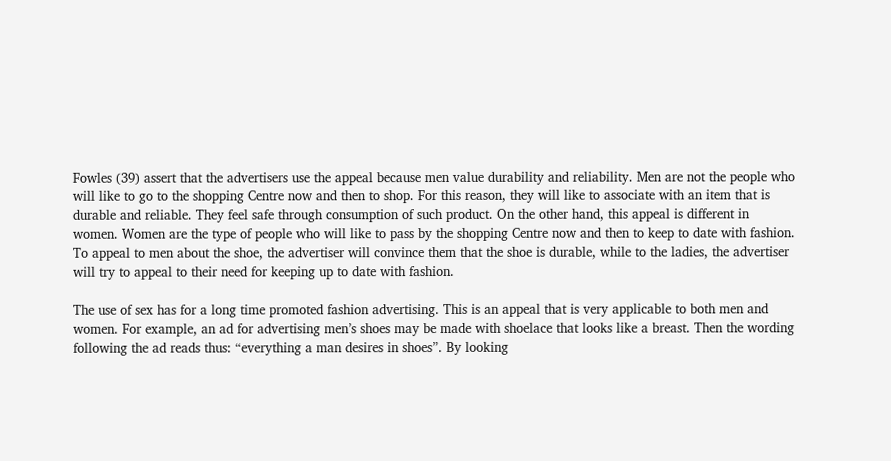Fowles (39) assert that the advertisers use the appeal because men value durability and reliability. Men are not the people who will like to go to the shopping Centre now and then to shop. For this reason, they will like to associate with an item that is durable and reliable. They feel safe through consumption of such product. On the other hand, this appeal is different in women. Women are the type of people who will like to pass by the shopping Centre now and then to keep to date with fashion. To appeal to men about the shoe, the advertiser will convince them that the shoe is durable, while to the ladies, the advertiser will try to appeal to their need for keeping up to date with fashion.

The use of sex has for a long time promoted fashion advertising. This is an appeal that is very applicable to both men and women. For example, an ad for advertising men’s shoes may be made with shoelace that looks like a breast. Then the wording following the ad reads thus: “everything a man desires in shoes”. By looking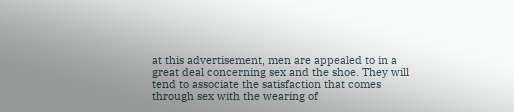at this advertisement, men are appealed to in a great deal concerning sex and the shoe. They will tend to associate the satisfaction that comes through sex with the wearing of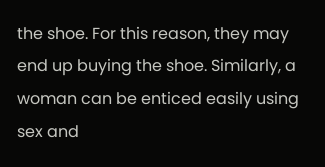the shoe. For this reason, they may end up buying the shoe. Similarly, a woman can be enticed easily using sex and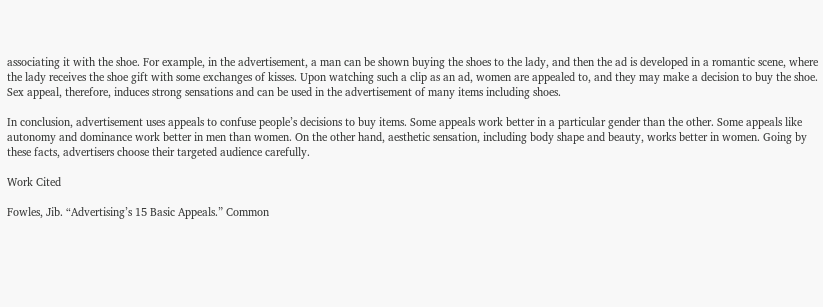associating it with the shoe. For example, in the advertisement, a man can be shown buying the shoes to the lady, and then the ad is developed in a romantic scene, where the lady receives the shoe gift with some exchanges of kisses. Upon watching such a clip as an ad, women are appealed to, and they may make a decision to buy the shoe. Sex appeal, therefore, induces strong sensations and can be used in the advertisement of many items including shoes.

In conclusion, advertisement uses appeals to confuse people’s decisions to buy items. Some appeals work better in a particular gender than the other. Some appeals like autonomy and dominance work better in men than women. On the other hand, aesthetic sensation, including body shape and beauty, works better in women. Going by these facts, advertisers choose their targeted audience carefully.

Work Cited

Fowles, Jib. “Advertising’s 15 Basic Appeals.” Common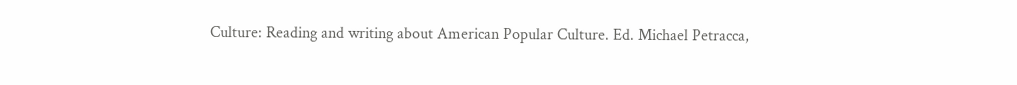Culture: Reading and writing about American Popular Culture. Ed. Michael Petracca,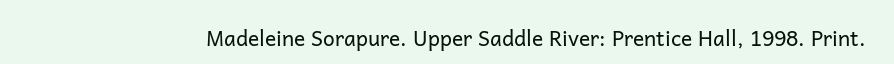Madeleine Sorapure. Upper Saddle River: Prentice Hall, 1998. Print.